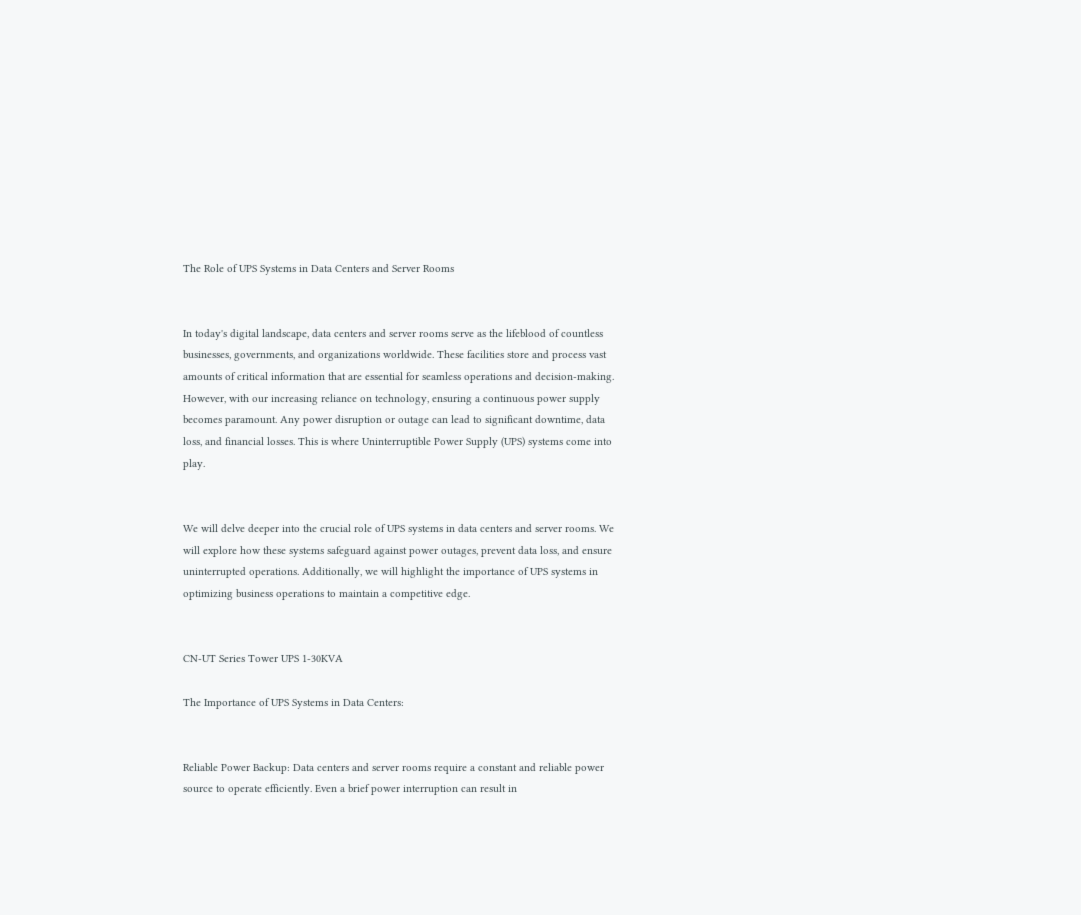The Role of UPS Systems in Data Centers and Server Rooms


In today's digital landscape, data centers and server rooms serve as the lifeblood of countless businesses, governments, and organizations worldwide. These facilities store and process vast amounts of critical information that are essential for seamless operations and decision-making. However, with our increasing reliance on technology, ensuring a continuous power supply becomes paramount. Any power disruption or outage can lead to significant downtime, data loss, and financial losses. This is where Uninterruptible Power Supply (UPS) systems come into play.


We will delve deeper into the crucial role of UPS systems in data centers and server rooms. We will explore how these systems safeguard against power outages, prevent data loss, and ensure uninterrupted operations. Additionally, we will highlight the importance of UPS systems in optimizing business operations to maintain a competitive edge.


CN-UT Series Tower UPS 1-30KVA

The Importance of UPS Systems in Data Centers:


Reliable Power Backup: Data centers and server rooms require a constant and reliable power source to operate efficiently. Even a brief power interruption can result in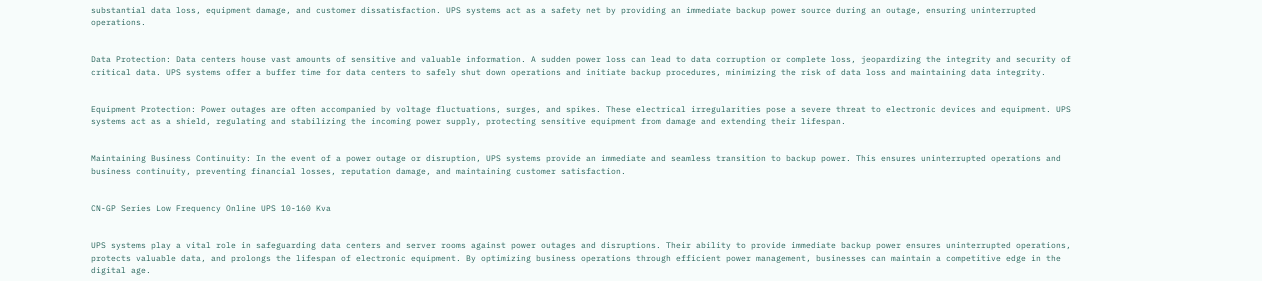substantial data loss, equipment damage, and customer dissatisfaction. UPS systems act as a safety net by providing an immediate backup power source during an outage, ensuring uninterrupted operations.


Data Protection: Data centers house vast amounts of sensitive and valuable information. A sudden power loss can lead to data corruption or complete loss, jeopardizing the integrity and security of critical data. UPS systems offer a buffer time for data centers to safely shut down operations and initiate backup procedures, minimizing the risk of data loss and maintaining data integrity.


Equipment Protection: Power outages are often accompanied by voltage fluctuations, surges, and spikes. These electrical irregularities pose a severe threat to electronic devices and equipment. UPS systems act as a shield, regulating and stabilizing the incoming power supply, protecting sensitive equipment from damage and extending their lifespan.


Maintaining Business Continuity: In the event of a power outage or disruption, UPS systems provide an immediate and seamless transition to backup power. This ensures uninterrupted operations and business continuity, preventing financial losses, reputation damage, and maintaining customer satisfaction.


CN-GP Series Low Frequency Online UPS 10-160 Kva


UPS systems play a vital role in safeguarding data centers and server rooms against power outages and disruptions. Their ability to provide immediate backup power ensures uninterrupted operations, protects valuable data, and prolongs the lifespan of electronic equipment. By optimizing business operations through efficient power management, businesses can maintain a competitive edge in the digital age.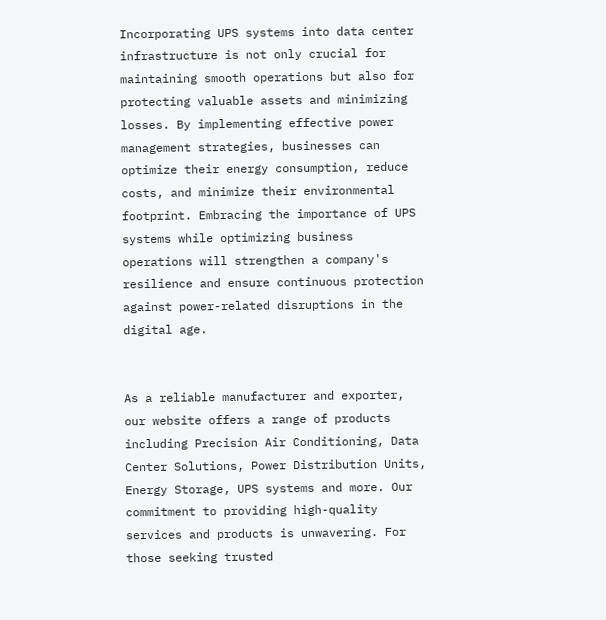Incorporating UPS systems into data center infrastructure is not only crucial for maintaining smooth operations but also for protecting valuable assets and minimizing losses. By implementing effective power management strategies, businesses can optimize their energy consumption, reduce costs, and minimize their environmental footprint. Embracing the importance of UPS systems while optimizing business operations will strengthen a company's resilience and ensure continuous protection against power-related disruptions in the digital age.


As a reliable manufacturer and exporter, our website offers a range of products including Precision Air Conditioning, Data Center Solutions, Power Distribution Units, Energy Storage, UPS systems and more. Our commitment to providing high-quality services and products is unwavering. For those seeking trusted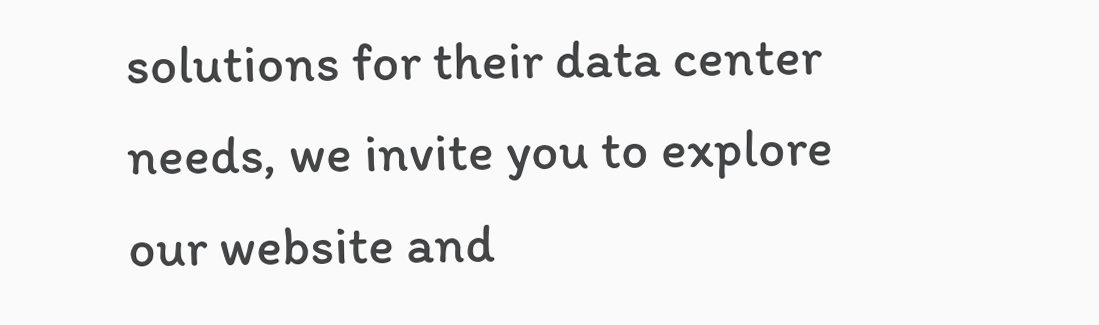solutions for their data center needs, we invite you to explore our website and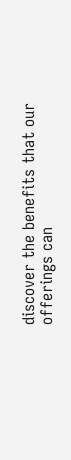discover the benefits that our offerings can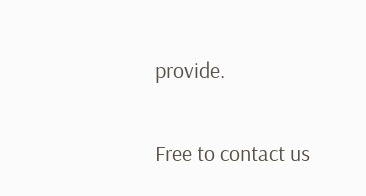provide.

Free to contact us